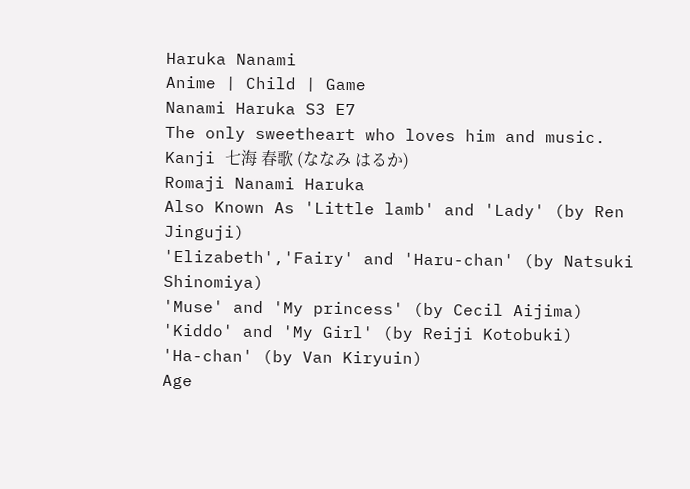Haruka Nanami
Anime | Child | Game
Nanami Haruka S3 E7
The only sweetheart who loves him and music.
Kanji 七海 春歌 (ななみ はるか)
Romaji Nanami Haruka
Also Known As 'Little lamb' and 'Lady' (by Ren Jinguji)
'Elizabeth','Fairy' and 'Haru-chan' (by Natsuki Shinomiya)
'Muse' and 'My princess' (by Cecil Aijima)
'Kiddo' and 'My Girl' (by Reiji Kotobuki)
'Ha-chan' (by Van Kiryuin)
Age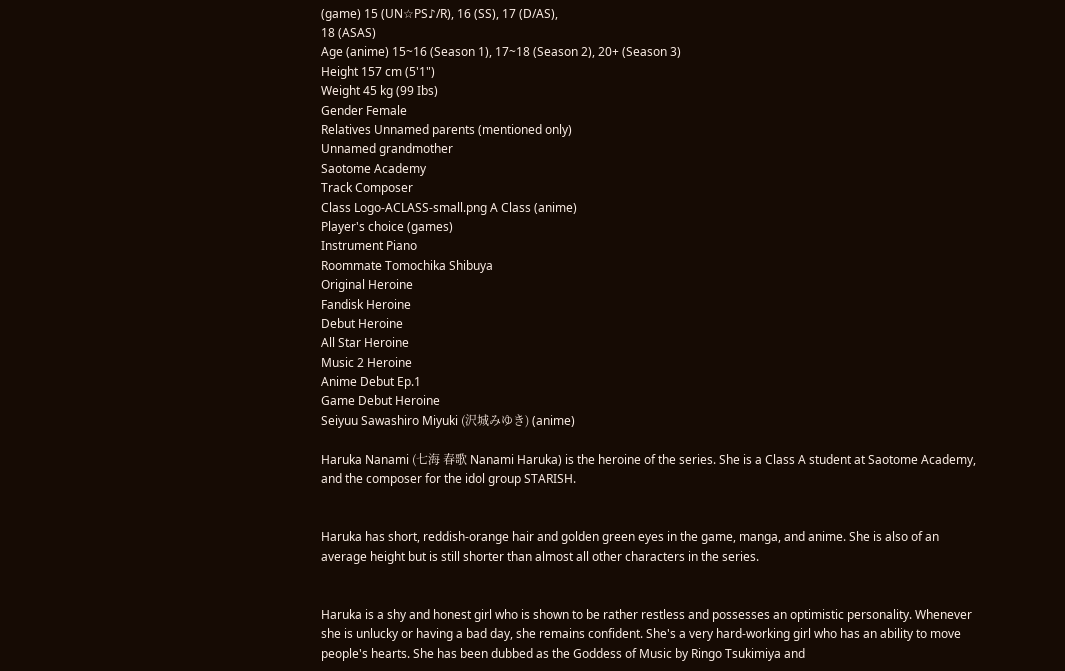(game) 15 (UN☆PS♪/R), 16 (SS), 17 (D/AS),
18 (ASAS)
Age (anime) 15~16 (Season 1), 17~18 (Season 2), 20+ (Season 3)
Height 157 cm (5'1")
Weight 45 kg (99 Ibs)
Gender Female
Relatives Unnamed parents (mentioned only)
Unnamed grandmother
Saotome Academy
Track Composer
Class Logo-ACLASS-small.png A Class (anime)
Player's choice (games)
Instrument Piano
Roommate Tomochika Shibuya
Original Heroine
Fandisk Heroine
Debut Heroine
All Star Heroine
Music 2 Heroine
Anime Debut Ep.1
Game Debut Heroine
Seiyuu Sawashiro Miyuki (沢城みゆき) (anime)

Haruka Nanami (七海 春歌 Nanami Haruka) is the heroine of the series. She is a Class A student at Saotome Academy, and the composer for the idol group STARISH.


Haruka has short, reddish-orange hair and golden green eyes in the game, manga, and anime. She is also of an average height but is still shorter than almost all other characters in the series.


Haruka is a shy and honest girl who is shown to be rather restless and possesses an optimistic personality. Whenever she is unlucky or having a bad day, she remains confident. She's a very hard-working girl who has an ability to move people's hearts. She has been dubbed as the Goddess of Music by Ringo Tsukimiya and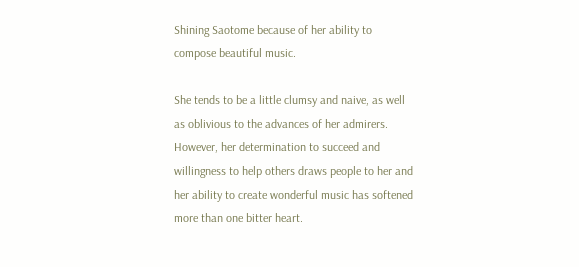Shining Saotome because of her ability to compose beautiful music.

She tends to be a little clumsy and naive, as well as oblivious to the advances of her admirers. However, her determination to succeed and willingness to help others draws people to her and her ability to create wonderful music has softened more than one bitter heart.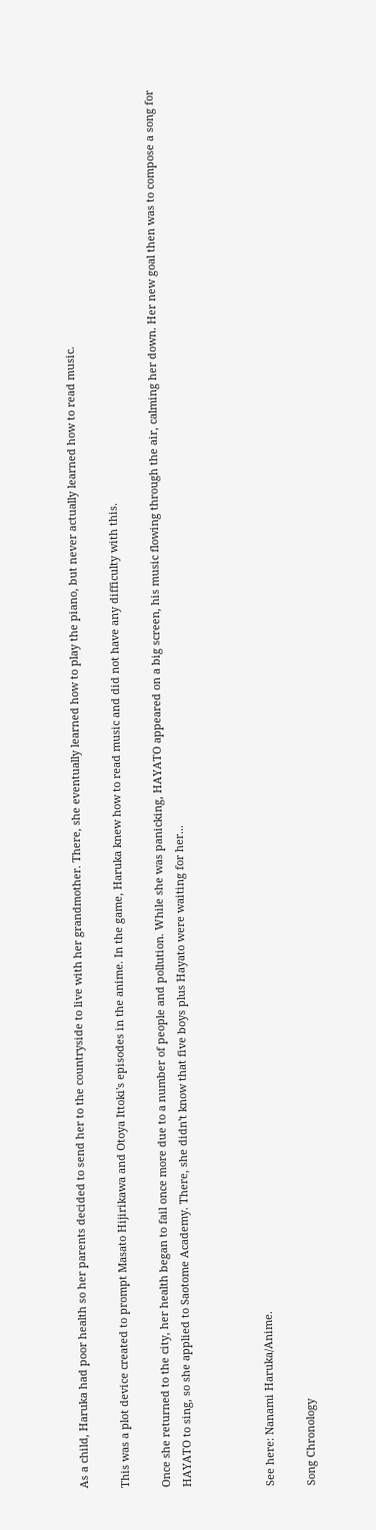As a child, Haruka had poor health so her parents decided to send her to the countryside to live with her grandmother. There, she eventually learned how to play the piano, but never actually learned how to read music.

This was a plot device created to prompt Masato Hijirikawa and Otoya Ittoki's episodes in the anime. In the game, Haruka knew how to read music and did not have any difficulty with this.

Once she returned to the city, her health began to fail once more due to a number of people and pollution. While she was panicking, HAYATO appeared on a big screen, his music flowing through the air, calming her down. Her new goal then was to compose a song for HAYATO to sing, so she applied to Saotome Academy. There, she didn't know that five boys plus Hayato were waiting for her...



See here: Nanami Haruka/Anime.

Song Chronology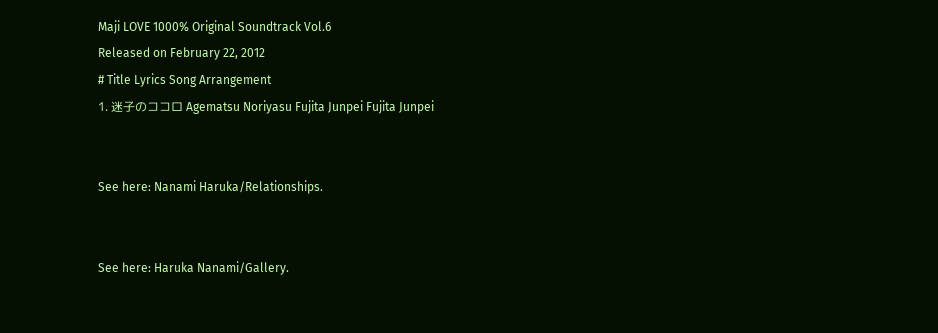Maji LOVE 1000% Original Soundtrack Vol.6
Released on February 22, 2012
# Title Lyrics Song Arrangement
1. 迷子のココロ Agematsu Noriyasu Fujita Junpei Fujita Junpei


See here: Nanami Haruka/Relationships.


See here: Haruka Nanami/Gallery.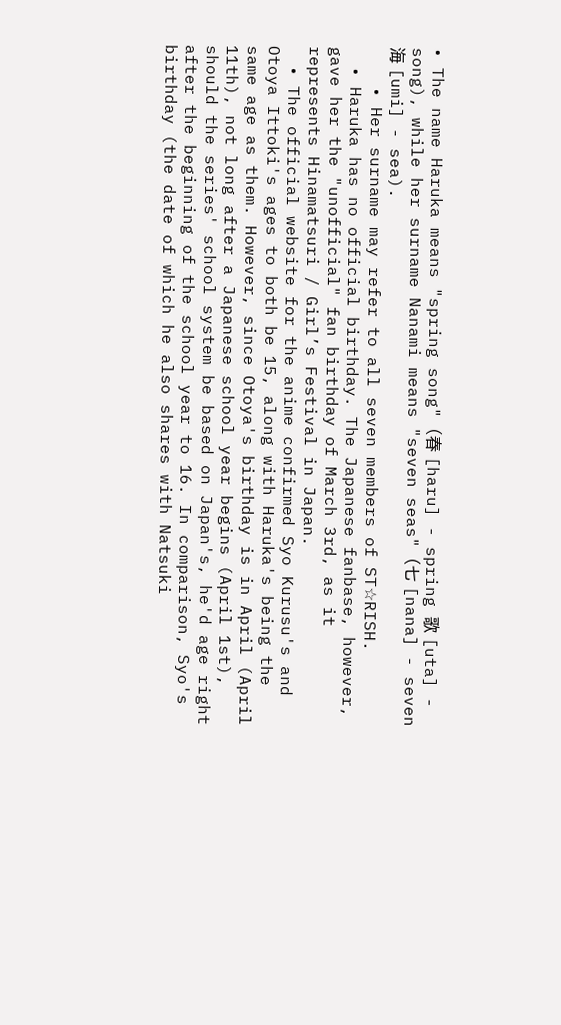• The name Haruka means "spring song" (春 [haru] - spring 歌 [uta] - song), while her surname Nanami means "seven seas" (七 [nana] - seven 海 [umi] - sea).
    • Her surname may refer to all seven members of ST☆RISH.
  • Haruka has no official birthday. The Japanese fanbase, however, gave her the "unofficial" fan birthday of March 3rd, as it represents Hinamatsuri / Girl’s Festival in Japan.
  • The official website for the anime confirmed Syo Kurusu's and Otoya Ittoki's ages to both be 15, along with Haruka's being the same age as them. However, since Otoya's birthday is in April (April 11th), not long after a Japanese school year begins (April 1st), should the series' school system be based on Japan's, he'd age right after the beginning of the school year to 16. In comparison, Syo's birthday (the date of which he also shares with Natsuki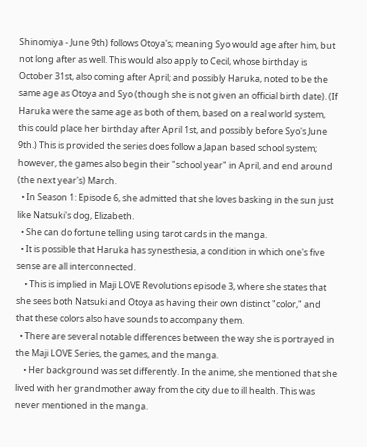Shinomiya - June 9th) follows Otoya's; meaning Syo would age after him, but not long after as well. This would also apply to Cecil, whose birthday is October 31st, also coming after April; and possibly Haruka, noted to be the same age as Otoya and Syo (though she is not given an official birth date). (If Haruka were the same age as both of them, based on a real world system, this could place her birthday after April 1st, and possibly before Syo's June 9th.) This is provided the series does follow a Japan based school system; however, the games also begin their "school year" in April, and end around (the next year's) March.
  • In Season 1: Episode 6, she admitted that she loves basking in the sun just like Natsuki's dog, Elizabeth.
  • She can do fortune telling using tarot cards in the manga.
  • It is possible that Haruka has synesthesia, a condition in which one's five sense are all interconnected.
    • This is implied in Maji LOVE Revolutions episode 3, where she states that she sees both Natsuki and Otoya as having their own distinct "color," and that these colors also have sounds to accompany them.
  • There are several notable differences between the way she is portrayed in the Maji LOVE Series, the games, and the manga.
    • Her background was set differently. In the anime, she mentioned that she lived with her grandmother away from the city due to ill health. This was never mentioned in the manga.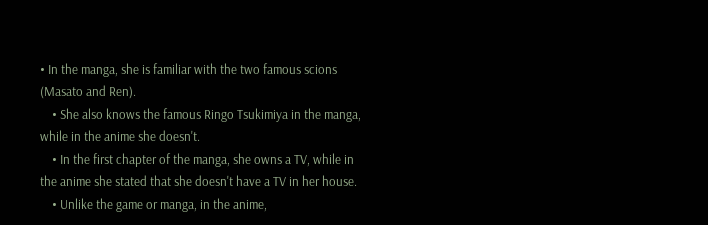• In the manga, she is familiar with the two famous scions (Masato and Ren).
    • She also knows the famous Ringo Tsukimiya in the manga, while in the anime she doesn't.
    • In the first chapter of the manga, she owns a TV, while in the anime she stated that she doesn't have a TV in her house.
    • Unlike the game or manga, in the anime,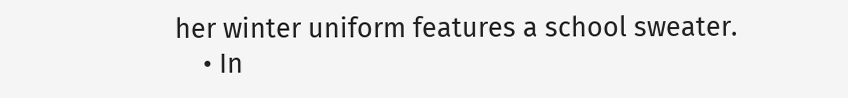her winter uniform features a school sweater.
    • In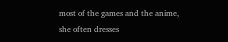most of the games and the anime, she often dresses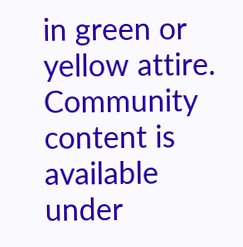in green or yellow attire.
Community content is available under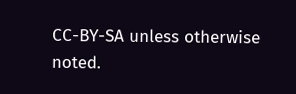CC-BY-SA unless otherwise noted.